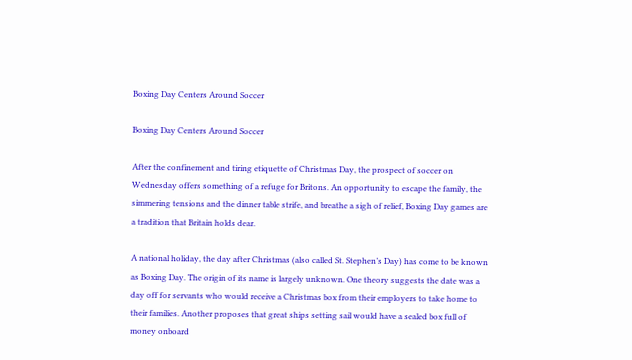Boxing Day Centers Around Soccer

Boxing Day Centers Around Soccer

After the confinement and tiring etiquette of Christmas Day, the prospect of soccer on Wednesday offers something of a refuge for Britons. An opportunity to escape the family, the simmering tensions and the dinner table strife, and breathe a sigh of relief, Boxing Day games are a tradition that Britain holds dear.

A national holiday, the day after Christmas (also called St. Stephen’s Day) has come to be known as Boxing Day. The origin of its name is largely unknown. One theory suggests the date was a day off for servants who would receive a Christmas box from their employers to take home to their families. Another proposes that great ships setting sail would have a sealed box full of money onboard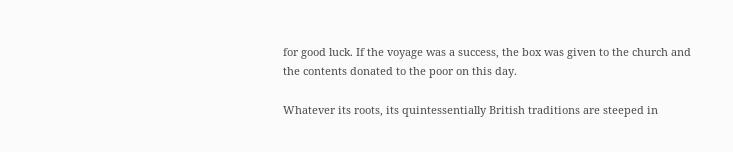for good luck. If the voyage was a success, the box was given to the church and the contents donated to the poor on this day.

Whatever its roots, its quintessentially British traditions are steeped in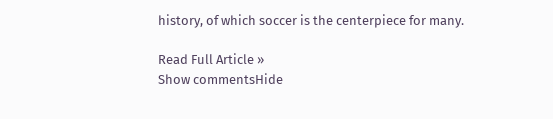history, of which soccer is the centerpiece for many.

Read Full Article »
Show commentsHide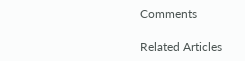Comments

Related Articles